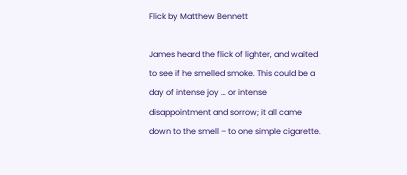Flick by Matthew Bennett

James heard the flick of lighter, and waited to see if he smelled smoke. This could be a day of intense joy … or intense disappointment and sorrow; it all came down to the smell – to one simple cigarette.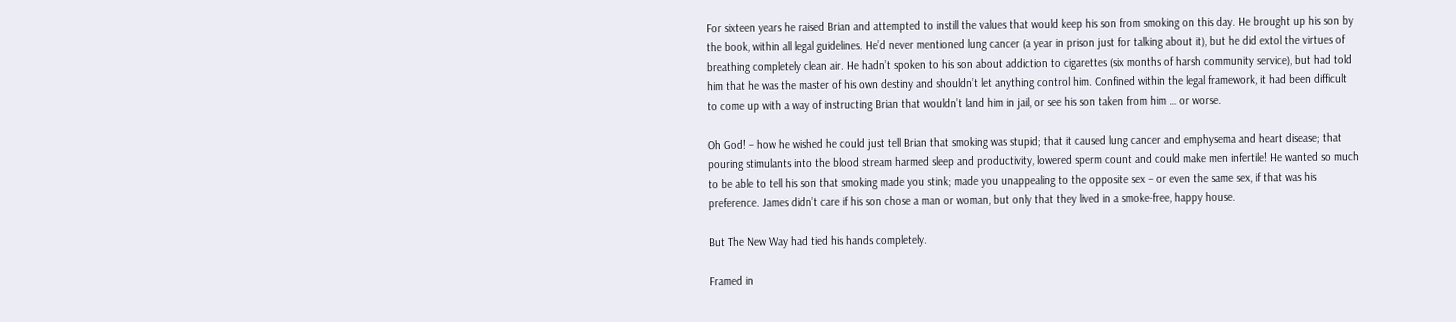For sixteen years he raised Brian and attempted to instill the values that would keep his son from smoking on this day. He brought up his son by the book, within all legal guidelines. He’d never mentioned lung cancer (a year in prison just for talking about it), but he did extol the virtues of breathing completely clean air. He hadn’t spoken to his son about addiction to cigarettes (six months of harsh community service), but had told him that he was the master of his own destiny and shouldn’t let anything control him. Confined within the legal framework, it had been difficult to come up with a way of instructing Brian that wouldn’t land him in jail, or see his son taken from him … or worse.

Oh God! – how he wished he could just tell Brian that smoking was stupid; that it caused lung cancer and emphysema and heart disease; that pouring stimulants into the blood stream harmed sleep and productivity, lowered sperm count and could make men infertile! He wanted so much to be able to tell his son that smoking made you stink; made you unappealing to the opposite sex – or even the same sex, if that was his preference. James didn’t care if his son chose a man or woman, but only that they lived in a smoke-free, happy house.

But The New Way had tied his hands completely.

Framed in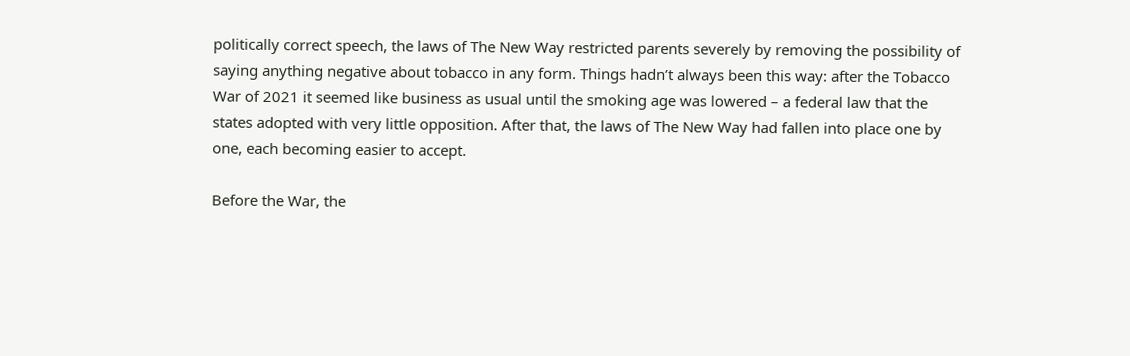politically correct speech, the laws of The New Way restricted parents severely by removing the possibility of saying anything negative about tobacco in any form. Things hadn’t always been this way: after the Tobacco War of 2021 it seemed like business as usual until the smoking age was lowered – a federal law that the states adopted with very little opposition. After that, the laws of The New Way had fallen into place one by one, each becoming easier to accept.

Before the War, the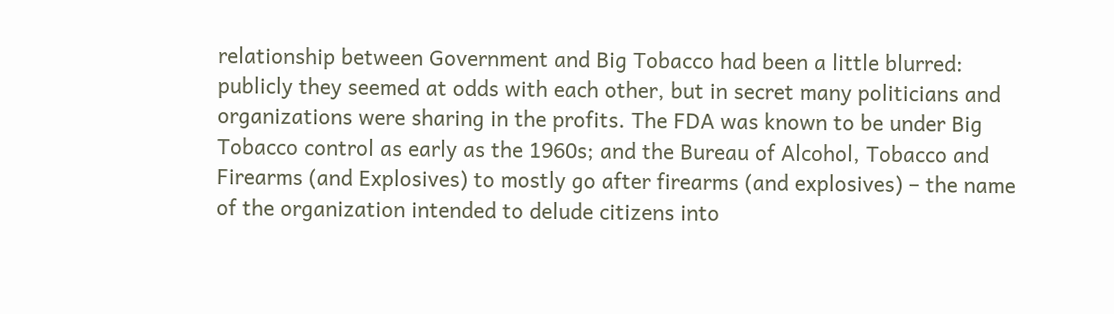relationship between Government and Big Tobacco had been a little blurred: publicly they seemed at odds with each other, but in secret many politicians and organizations were sharing in the profits. The FDA was known to be under Big Tobacco control as early as the 1960s; and the Bureau of Alcohol, Tobacco and Firearms (and Explosives) to mostly go after firearms (and explosives) – the name of the organization intended to delude citizens into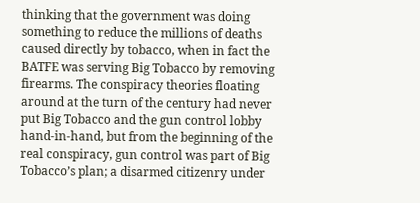thinking that the government was doing something to reduce the millions of deaths caused directly by tobacco, when in fact the BATFE was serving Big Tobacco by removing firearms. The conspiracy theories floating around at the turn of the century had never put Big Tobacco and the gun control lobby hand-in-hand, but from the beginning of the real conspiracy, gun control was part of Big Tobacco’s plan; a disarmed citizenry under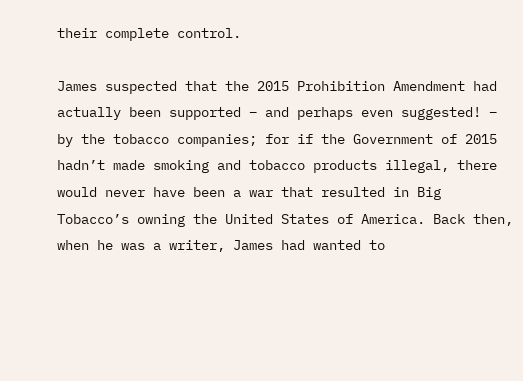their complete control.

James suspected that the 2015 Prohibition Amendment had actually been supported – and perhaps even suggested! – by the tobacco companies; for if the Government of 2015 hadn’t made smoking and tobacco products illegal, there would never have been a war that resulted in Big Tobacco’s owning the United States of America. Back then, when he was a writer, James had wanted to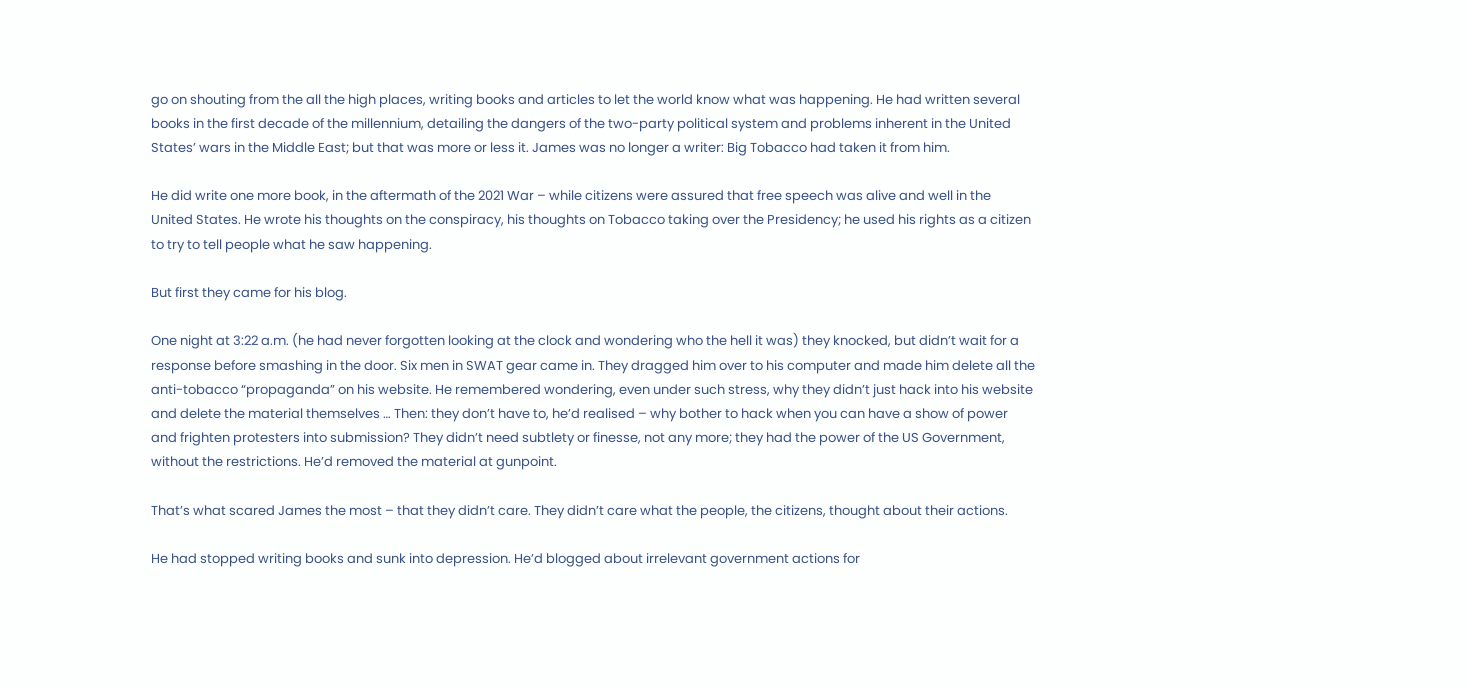go on shouting from the all the high places, writing books and articles to let the world know what was happening. He had written several books in the first decade of the millennium, detailing the dangers of the two-party political system and problems inherent in the United States’ wars in the Middle East; but that was more or less it. James was no longer a writer: Big Tobacco had taken it from him.

He did write one more book, in the aftermath of the 2021 War – while citizens were assured that free speech was alive and well in the United States. He wrote his thoughts on the conspiracy, his thoughts on Tobacco taking over the Presidency; he used his rights as a citizen to try to tell people what he saw happening.

But first they came for his blog.

One night at 3:22 a.m. (he had never forgotten looking at the clock and wondering who the hell it was) they knocked, but didn’t wait for a response before smashing in the door. Six men in SWAT gear came in. They dragged him over to his computer and made him delete all the anti-tobacco “propaganda” on his website. He remembered wondering, even under such stress, why they didn’t just hack into his website and delete the material themselves … Then: they don’t have to, he’d realised – why bother to hack when you can have a show of power and frighten protesters into submission? They didn’t need subtlety or finesse, not any more; they had the power of the US Government, without the restrictions. He’d removed the material at gunpoint.

That’s what scared James the most – that they didn’t care. They didn’t care what the people, the citizens, thought about their actions.

He had stopped writing books and sunk into depression. He’d blogged about irrelevant government actions for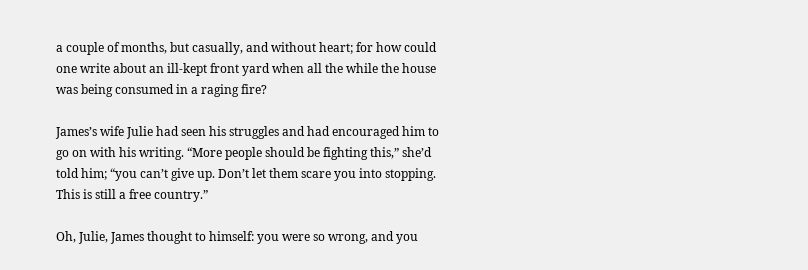a couple of months, but casually, and without heart; for how could one write about an ill-kept front yard when all the while the house was being consumed in a raging fire?

James’s wife Julie had seen his struggles and had encouraged him to go on with his writing. “More people should be fighting this,” she’d told him; “you can’t give up. Don’t let them scare you into stopping. This is still a free country.”

Oh, Julie, James thought to himself: you were so wrong, and you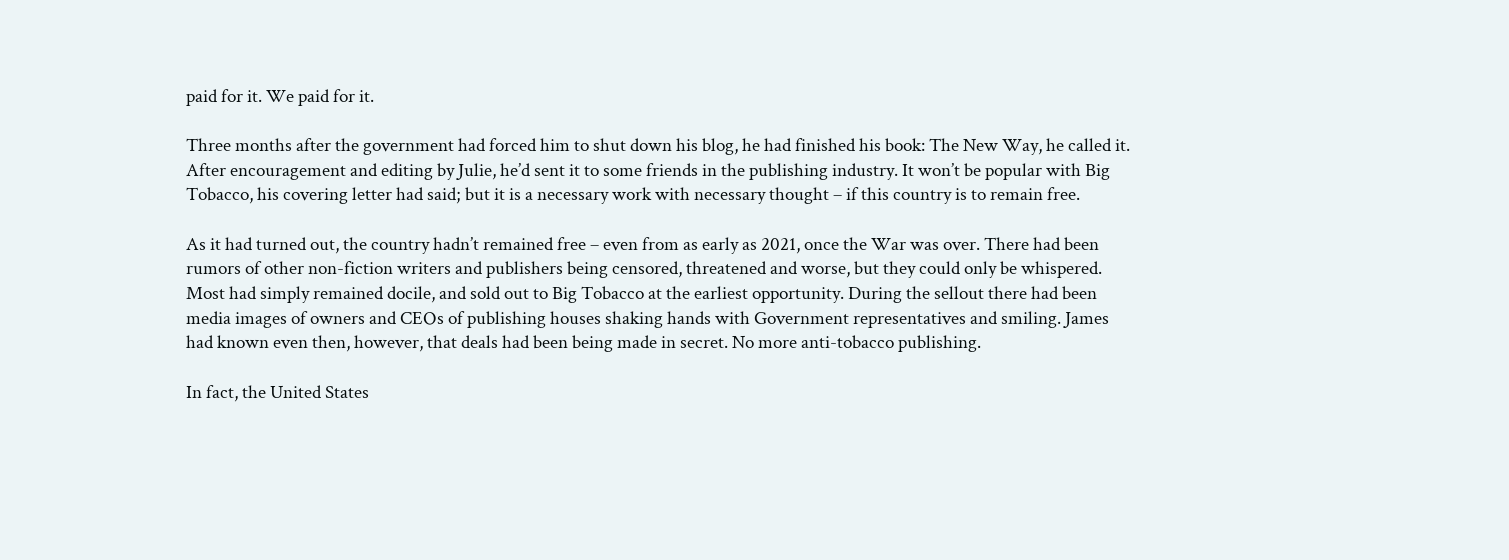paid for it. We paid for it.

Three months after the government had forced him to shut down his blog, he had finished his book: The New Way, he called it. After encouragement and editing by Julie, he’d sent it to some friends in the publishing industry. It won’t be popular with Big Tobacco, his covering letter had said; but it is a necessary work with necessary thought – if this country is to remain free.

As it had turned out, the country hadn’t remained free – even from as early as 2021, once the War was over. There had been rumors of other non-fiction writers and publishers being censored, threatened and worse, but they could only be whispered. Most had simply remained docile, and sold out to Big Tobacco at the earliest opportunity. During the sellout there had been media images of owners and CEOs of publishing houses shaking hands with Government representatives and smiling. James had known even then, however, that deals had been being made in secret. No more anti-tobacco publishing.

In fact, the United States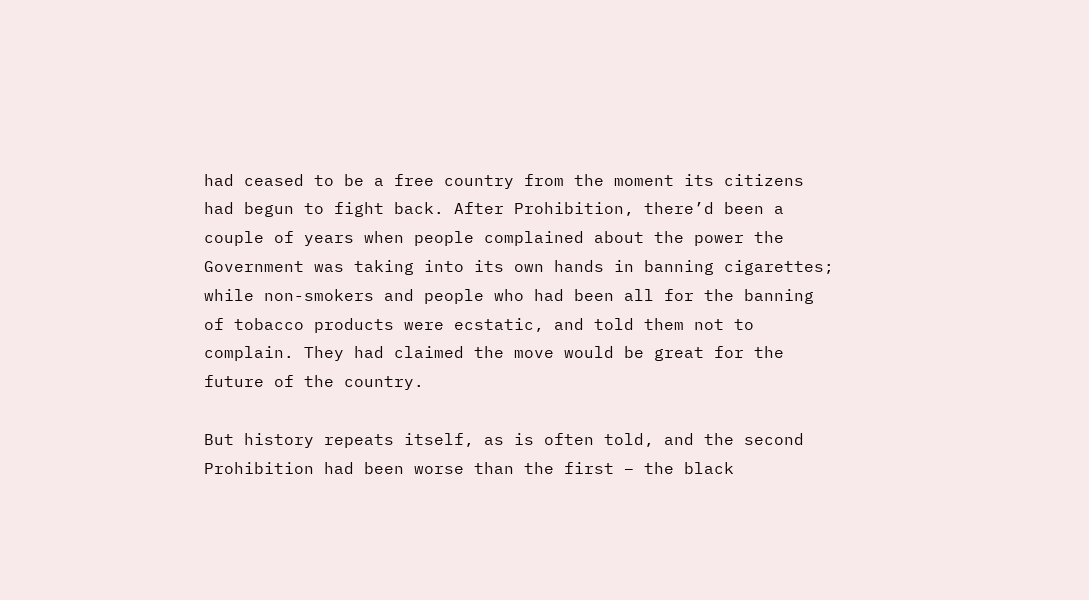had ceased to be a free country from the moment its citizens had begun to fight back. After Prohibition, there’d been a couple of years when people complained about the power the Government was taking into its own hands in banning cigarettes; while non-smokers and people who had been all for the banning of tobacco products were ecstatic, and told them not to complain. They had claimed the move would be great for the future of the country.

But history repeats itself, as is often told, and the second Prohibition had been worse than the first – the black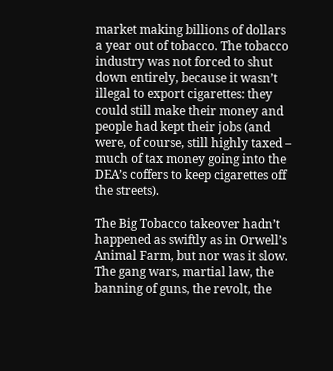market making billions of dollars a year out of tobacco. The tobacco industry was not forced to shut down entirely, because it wasn’t illegal to export cigarettes: they could still make their money and people had kept their jobs (and were, of course, still highly taxed – much of tax money going into the DEA’s coffers to keep cigarettes off the streets).

The Big Tobacco takeover hadn’t happened as swiftly as in Orwell’s Animal Farm, but nor was it slow. The gang wars, martial law, the banning of guns, the revolt, the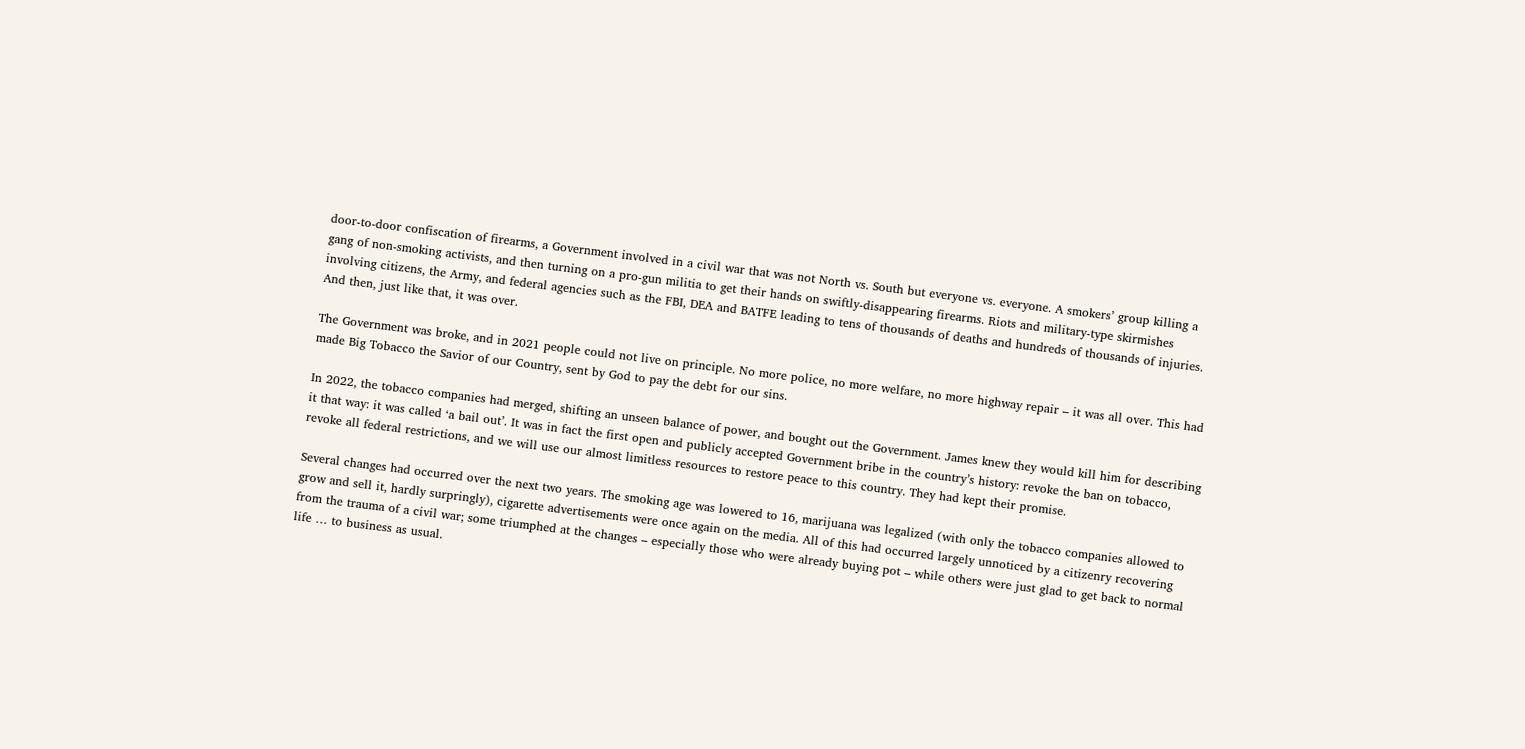door-to-door confiscation of firearms, a Government involved in a civil war that was not North vs. South but everyone vs. everyone. A smokers’ group killing a gang of non-smoking activists, and then turning on a pro-gun militia to get their hands on swiftly-disappearing firearms. Riots and military-type skirmishes involving citizens, the Army, and federal agencies such as the FBI, DEA and BATFE leading to tens of thousands of deaths and hundreds of thousands of injuries. And then, just like that, it was over.

The Government was broke, and in 2021 people could not live on principle. No more police, no more welfare, no more highway repair – it was all over. This had made Big Tobacco the Savior of our Country, sent by God to pay the debt for our sins.

In 2022, the tobacco companies had merged, shifting an unseen balance of power, and bought out the Government. James knew they would kill him for describing it that way: it was called ‘a bail out’. It was in fact the first open and publicly accepted Government bribe in the country’s history: revoke the ban on tobacco, revoke all federal restrictions, and we will use our almost limitless resources to restore peace to this country. They had kept their promise.

Several changes had occurred over the next two years. The smoking age was lowered to 16, marijuana was legalized (with only the tobacco companies allowed to grow and sell it, hardly surpringly), cigarette advertisements were once again on the media. All of this had occurred largely unnoticed by a citizenry recovering from the trauma of a civil war; some triumphed at the changes – especially those who were already buying pot – while others were just glad to get back to normal life … to business as usual.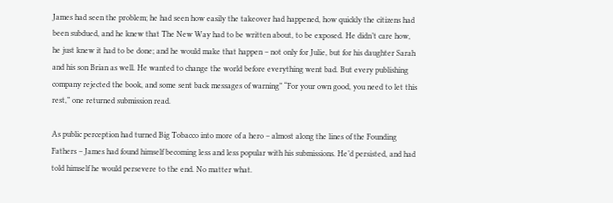James had seen the problem; he had seen how easily the takeover had happened, how quickly the citizens had been subdued, and he knew that The New Way had to be written about, to be exposed. He didn’t care how, he just knew it had to be done; and he would make that happen – not only for Julie, but for his daughter Sarah and his son Brian as well. He wanted to change the world before everything went bad. But every publishing company rejected the book, and some sent back messages of warning” “For your own good, you need to let this rest,” one returned submission read.

As public perception had turned Big Tobacco into more of a hero – almost along the lines of the Founding Fathers – James had found himself becoming less and less popular with his submissions. He’d persisted, and had told himself he would persevere to the end. No matter what.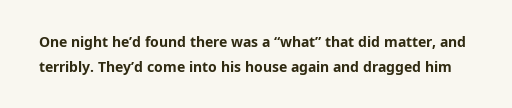One night he’d found there was a “what” that did matter, and terribly. They’d come into his house again and dragged him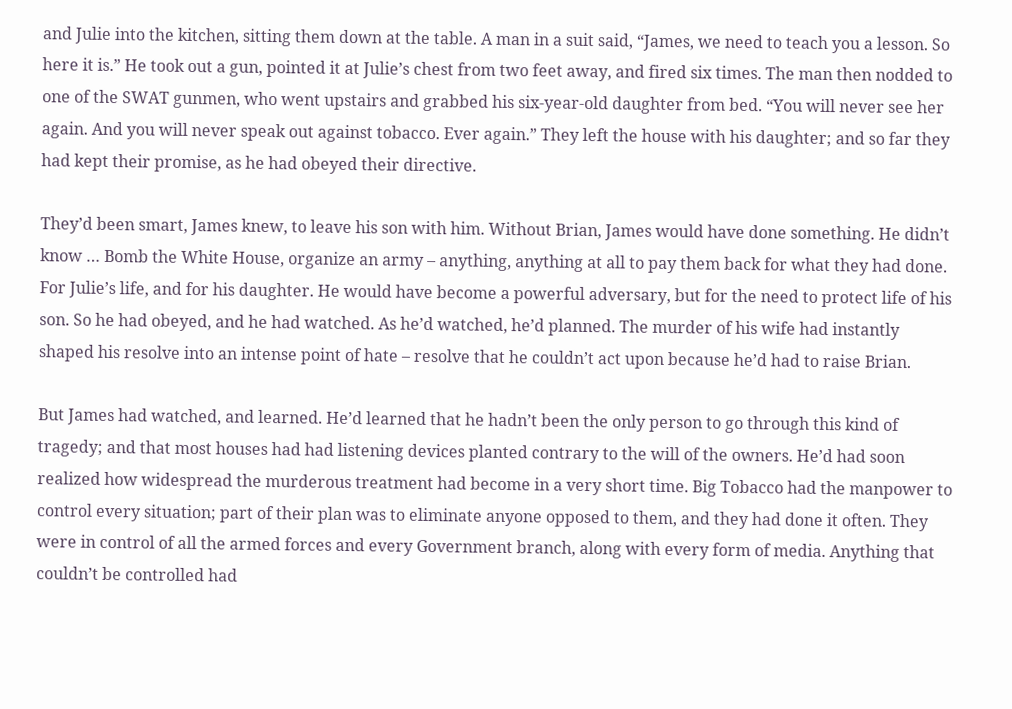and Julie into the kitchen, sitting them down at the table. A man in a suit said, “James, we need to teach you a lesson. So here it is.” He took out a gun, pointed it at Julie’s chest from two feet away, and fired six times. The man then nodded to one of the SWAT gunmen, who went upstairs and grabbed his six-year-old daughter from bed. “You will never see her again. And you will never speak out against tobacco. Ever again.” They left the house with his daughter; and so far they had kept their promise, as he had obeyed their directive.

They’d been smart, James knew, to leave his son with him. Without Brian, James would have done something. He didn’t know … Bomb the White House, organize an army – anything, anything at all to pay them back for what they had done. For Julie’s life, and for his daughter. He would have become a powerful adversary, but for the need to protect life of his son. So he had obeyed, and he had watched. As he’d watched, he’d planned. The murder of his wife had instantly shaped his resolve into an intense point of hate – resolve that he couldn’t act upon because he’d had to raise Brian.

But James had watched, and learned. He’d learned that he hadn’t been the only person to go through this kind of tragedy; and that most houses had had listening devices planted contrary to the will of the owners. He’d had soon realized how widespread the murderous treatment had become in a very short time. Big Tobacco had the manpower to control every situation; part of their plan was to eliminate anyone opposed to them, and they had done it often. They were in control of all the armed forces and every Government branch, along with every form of media. Anything that couldn’t be controlled had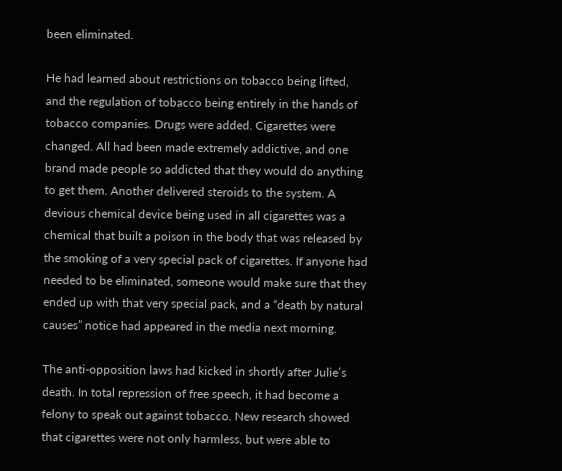been eliminated.

He had learned about restrictions on tobacco being lifted, and the regulation of tobacco being entirely in the hands of tobacco companies. Drugs were added. Cigarettes were changed. All had been made extremely addictive, and one brand made people so addicted that they would do anything to get them. Another delivered steroids to the system. A devious chemical device being used in all cigarettes was a chemical that built a poison in the body that was released by the smoking of a very special pack of cigarettes. If anyone had needed to be eliminated, someone would make sure that they ended up with that very special pack, and a “death by natural causes” notice had appeared in the media next morning.

The anti-opposition laws had kicked in shortly after Julie’s death. In total repression of free speech, it had become a felony to speak out against tobacco. New research showed that cigarettes were not only harmless, but were able to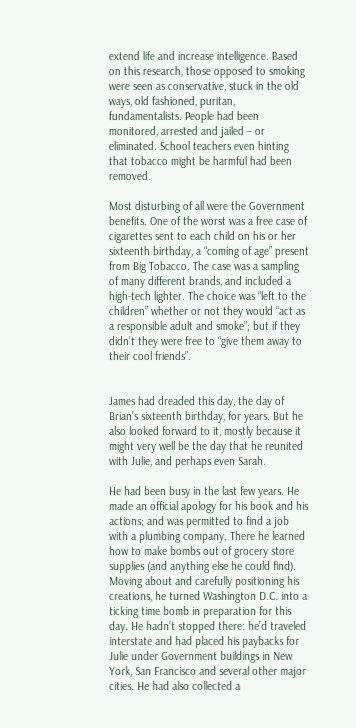extend life and increase intelligence. Based on this research, those opposed to smoking were seen as conservative, stuck in the old ways, old fashioned, puritan, fundamentalists. People had been monitored, arrested and jailed – or eliminated. School teachers even hinting that tobacco might be harmful had been removed.

Most disturbing of all were the Government benefits. One of the worst was a free case of cigarettes sent to each child on his or her sixteenth birthday, a “coming of age” present from Big Tobacco. The case was a sampling of many different brands, and included a high-tech lighter. The choice was “left to the children” whether or not they would “act as a responsible adult and smoke”; but if they didn’t they were free to “give them away to their cool friends”.


James had dreaded this day, the day of Brian’s sixteenth birthday, for years. But he also looked forward to it, mostly because it might very well be the day that he reunited with Julie, and perhaps even Sarah.

He had been busy in the last few years. He made an official apology for his book and his actions; and was permitted to find a job with a plumbing company. There he learned how to make bombs out of grocery store supplies (and anything else he could find). Moving about and carefully positioning his creations, he turned Washington D.C. into a ticking time bomb in preparation for this day. He hadn’t stopped there: he’d traveled interstate and had placed his paybacks for Julie under Government buildings in New York, San Francisco and several other major cities. He had also collected a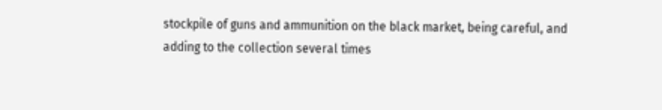stockpile of guns and ammunition on the black market, being careful, and adding to the collection several times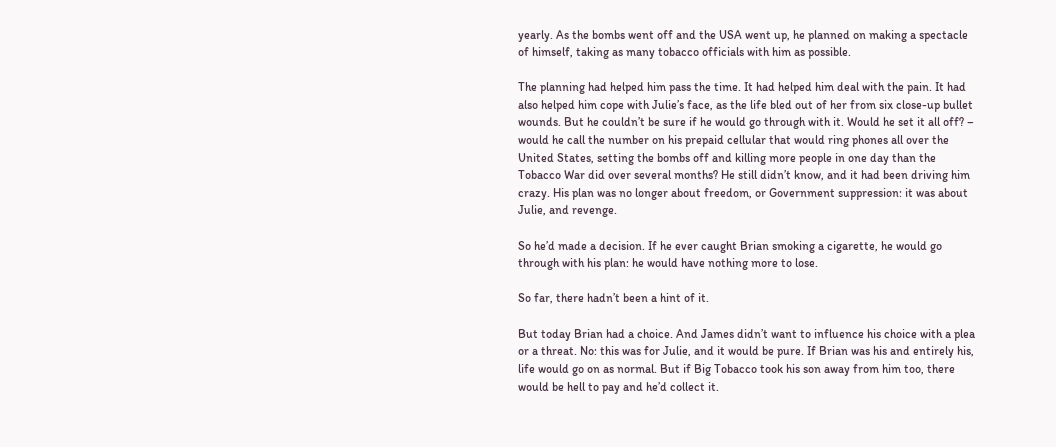yearly. As the bombs went off and the USA went up, he planned on making a spectacle of himself, taking as many tobacco officials with him as possible.

The planning had helped him pass the time. It had helped him deal with the pain. It had also helped him cope with Julie’s face, as the life bled out of her from six close-up bullet wounds. But he couldn’t be sure if he would go through with it. Would he set it all off? – would he call the number on his prepaid cellular that would ring phones all over the United States, setting the bombs off and killing more people in one day than the Tobacco War did over several months? He still didn’t know, and it had been driving him crazy. His plan was no longer about freedom, or Government suppression: it was about Julie, and revenge.

So he’d made a decision. If he ever caught Brian smoking a cigarette, he would go through with his plan: he would have nothing more to lose.

So far, there hadn’t been a hint of it.

But today Brian had a choice. And James didn’t want to influence his choice with a plea or a threat. No: this was for Julie, and it would be pure. If Brian was his and entirely his, life would go on as normal. But if Big Tobacco took his son away from him too, there would be hell to pay and he’d collect it.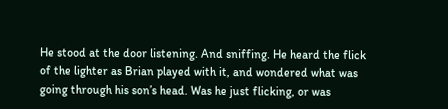He stood at the door listening. And sniffing. He heard the flick of the lighter as Brian played with it, and wondered what was going through his son’s head. Was he just flicking, or was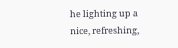he lighting up a nice, refreshing,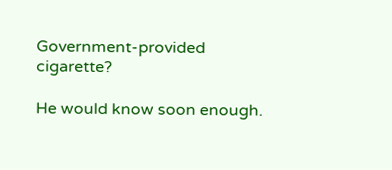Government-provided cigarette?

He would know soon enough.